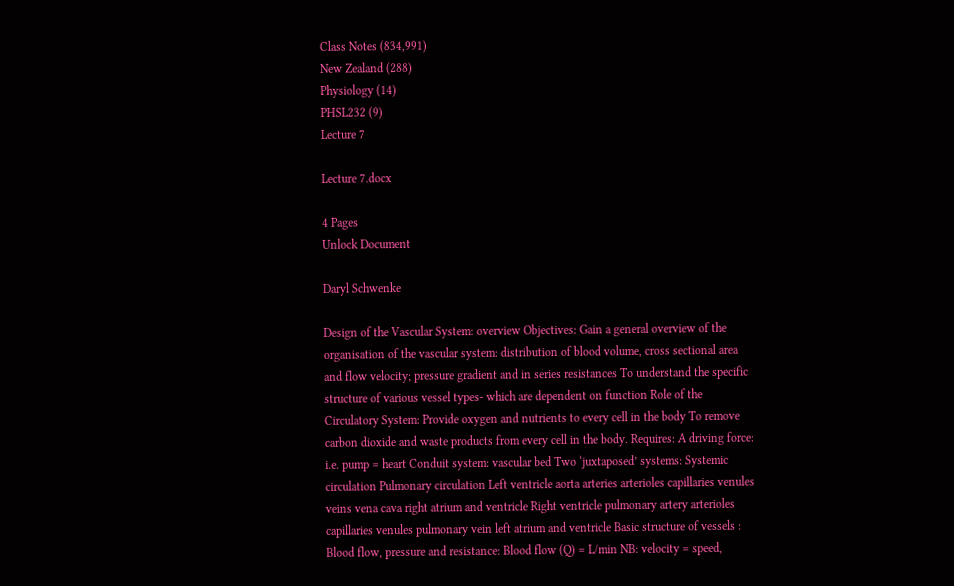Class Notes (834,991)
New Zealand (288)
Physiology (14)
PHSL232 (9)
Lecture 7

Lecture 7.docx

4 Pages
Unlock Document

Daryl Schwenke

Design of the Vascular System: overview Objectives: Gain a general overview of the organisation of the vascular system: distribution of blood volume, cross sectional area and flow velocity; pressure gradient and in series resistances To understand the specific structure of various vessel types- which are dependent on function Role of the Circulatory System: Provide oxygen and nutrients to every cell in the body To remove carbon dioxide and waste products from every cell in the body. Requires: A driving force: i.e. pump = heart Conduit system: vascular bed Two ‘juxtaposed’ systems: Systemic circulation Pulmonary circulation Left ventricle aorta arteries arterioles capillaries venules veins vena cava right atrium and ventricle Right ventricle pulmonary artery arterioles capillaries venules pulmonary vein left atrium and ventricle Basic structure of vessels : Blood flow, pressure and resistance: Blood flow (Q) = L/min NB: velocity = speed,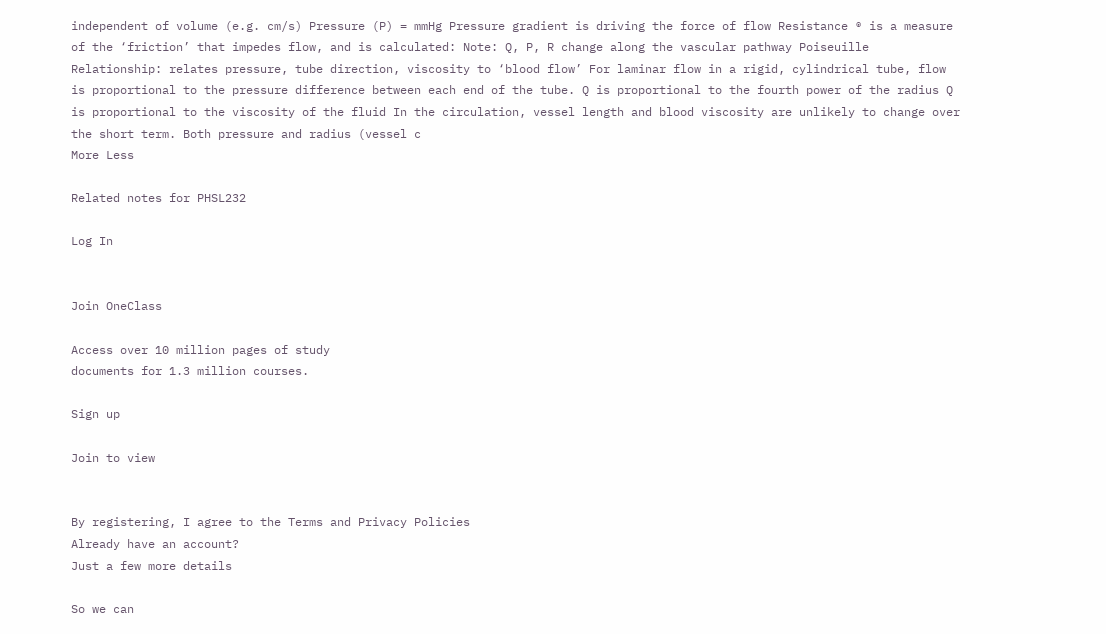independent of volume (e.g. cm/s) Pressure (P) = mmHg Pressure gradient is driving the force of flow Resistance ® is a measure of the ‘friction’ that impedes flow, and is calculated: Note: Q, P, R change along the vascular pathway Poiseuille Relationship: relates pressure, tube direction, viscosity to ‘blood flow’ For laminar flow in a rigid, cylindrical tube, flow is proportional to the pressure difference between each end of the tube. Q is proportional to the fourth power of the radius Q is proportional to the viscosity of the fluid In the circulation, vessel length and blood viscosity are unlikely to change over the short term. Both pressure and radius (vessel c
More Less

Related notes for PHSL232

Log In


Join OneClass

Access over 10 million pages of study
documents for 1.3 million courses.

Sign up

Join to view


By registering, I agree to the Terms and Privacy Policies
Already have an account?
Just a few more details

So we can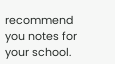recommend you notes for your school.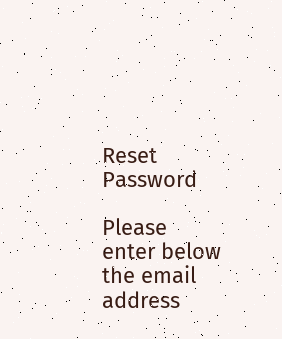Reset Password

Please enter below the email address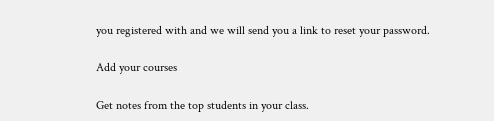you registered with and we will send you a link to reset your password.

Add your courses

Get notes from the top students in your class.